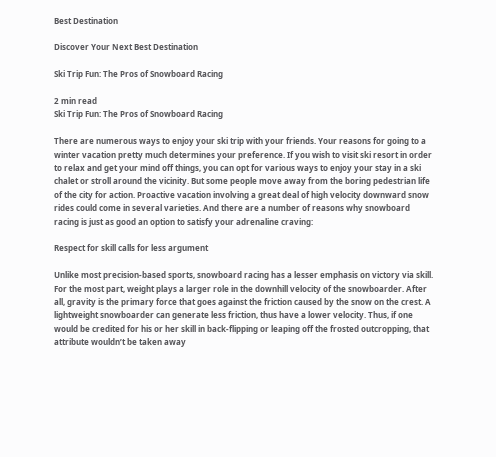Best Destination

Discover Your Next Best Destination

Ski Trip Fun: The Pros of Snowboard Racing

2 min read
Ski Trip Fun: The Pros of Snowboard Racing

There are numerous ways to enjoy your ski trip with your friends. Your reasons for going to a winter vacation pretty much determines your preference. If you wish to visit ski resort in order to relax and get your mind off things, you can opt for various ways to enjoy your stay in a ski chalet or stroll around the vicinity. But some people move away from the boring pedestrian life of the city for action. Proactive vacation involving a great deal of high velocity downward snow rides could come in several varieties. And there are a number of reasons why snowboard racing is just as good an option to satisfy your adrenaline craving:

Respect for skill calls for less argument

Unlike most precision-based sports, snowboard racing has a lesser emphasis on victory via skill. For the most part, weight plays a larger role in the downhill velocity of the snowboarder. After all, gravity is the primary force that goes against the friction caused by the snow on the crest. A lightweight snowboarder can generate less friction, thus have a lower velocity. Thus, if one would be credited for his or her skill in back-flipping or leaping off the frosted outcropping, that attribute wouldn’t be taken away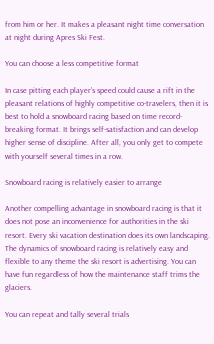from him or her. It makes a pleasant night time conversation at night during Apres Ski Fest.

You can choose a less competitive format

In case pitting each player’s speed could cause a rift in the pleasant relations of highly competitive co-travelers, then it is best to hold a snowboard racing based on time record-breaking format. It brings self-satisfaction and can develop higher sense of discipline. After all, you only get to compete with yourself several times in a row.

Snowboard racing is relatively easier to arrange

Another compelling advantage in snowboard racing is that it does not pose an inconvenience for authorities in the ski resort. Every ski vacation destination does its own landscaping. The dynamics of snowboard racing is relatively easy and flexible to any theme the ski resort is advertising. You can have fun regardless of how the maintenance staff trims the glaciers.

You can repeat and tally several trials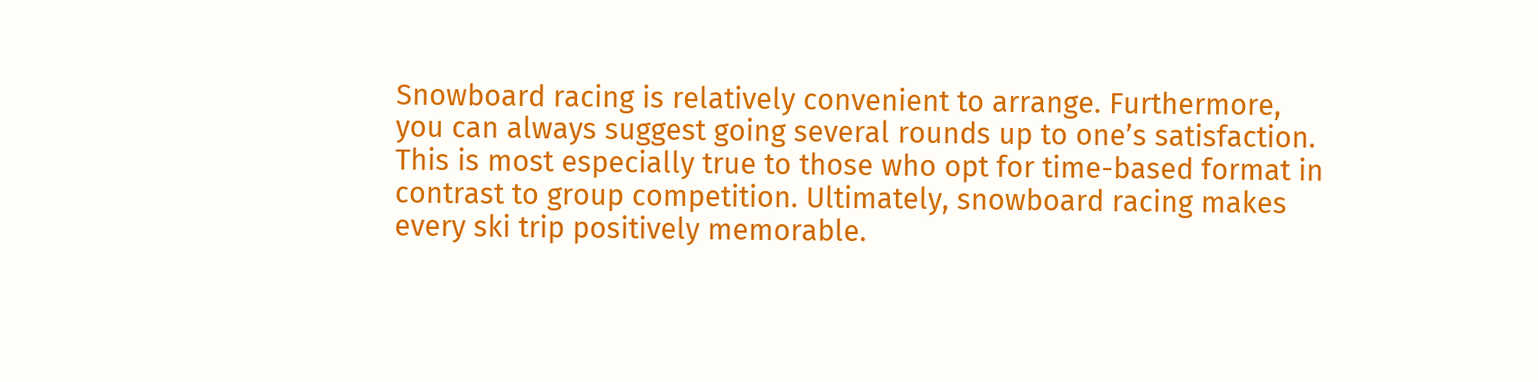Snowboard racing is relatively convenient to arrange. Furthermore, you can always suggest going several rounds up to one’s satisfaction. This is most especially true to those who opt for time-based format in contrast to group competition. Ultimately, snowboard racing makes every ski trip positively memorable.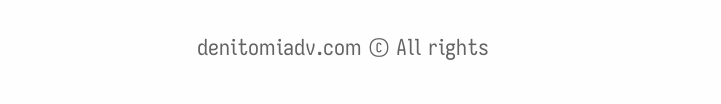denitomiadv.com © All rights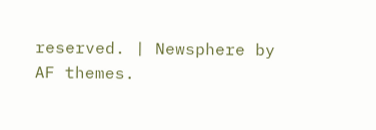reserved. | Newsphere by AF themes.